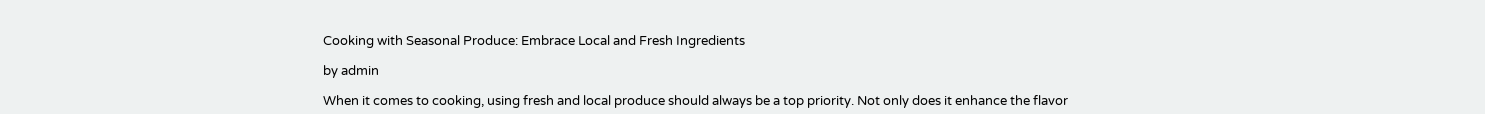Cooking with Seasonal Produce: Embrace Local and Fresh Ingredients

by admin

When it comes to cooking, using fresh and local produce should always be a top priority. Not only does it enhance the flavor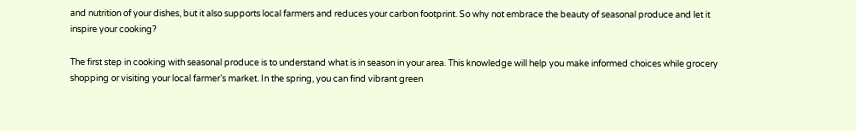and nutrition of your dishes, but it also supports local farmers and reduces your carbon footprint. So why not embrace the beauty of seasonal produce and let it inspire your cooking?

The first step in cooking with seasonal produce is to understand what is in season in your area. This knowledge will help you make informed choices while grocery shopping or visiting your local farmer’s market. In the spring, you can find vibrant green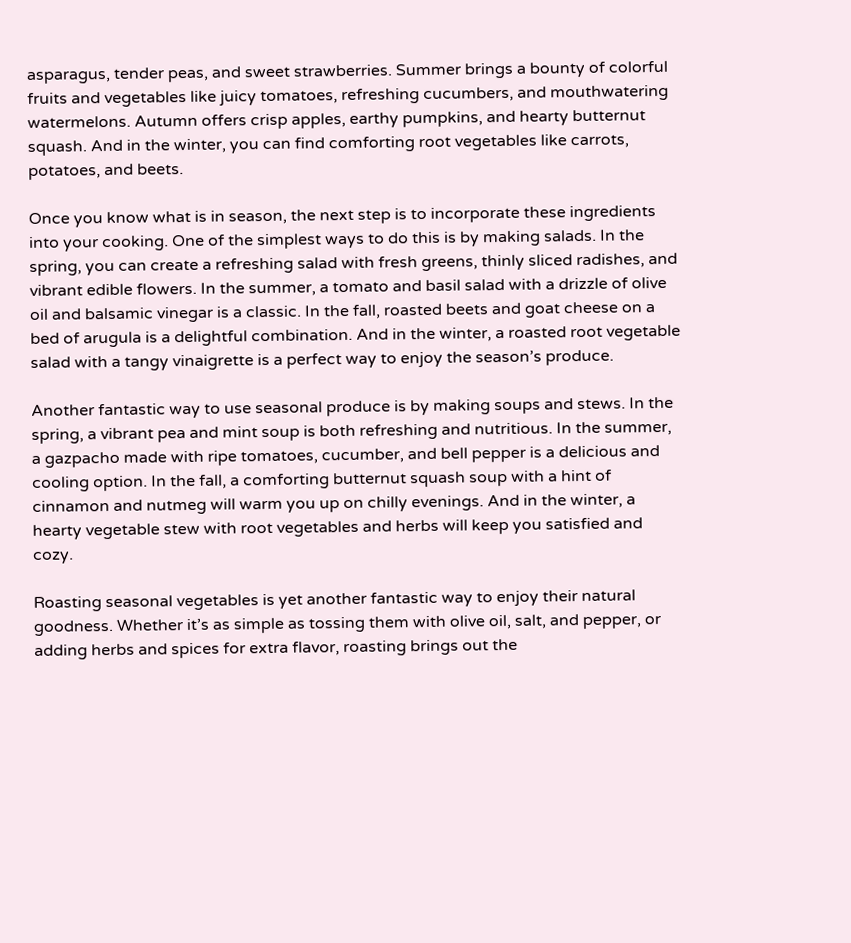asparagus, tender peas, and sweet strawberries. Summer brings a bounty of colorful fruits and vegetables like juicy tomatoes, refreshing cucumbers, and mouthwatering watermelons. Autumn offers crisp apples, earthy pumpkins, and hearty butternut squash. And in the winter, you can find comforting root vegetables like carrots, potatoes, and beets.

Once you know what is in season, the next step is to incorporate these ingredients into your cooking. One of the simplest ways to do this is by making salads. In the spring, you can create a refreshing salad with fresh greens, thinly sliced radishes, and vibrant edible flowers. In the summer, a tomato and basil salad with a drizzle of olive oil and balsamic vinegar is a classic. In the fall, roasted beets and goat cheese on a bed of arugula is a delightful combination. And in the winter, a roasted root vegetable salad with a tangy vinaigrette is a perfect way to enjoy the season’s produce.

Another fantastic way to use seasonal produce is by making soups and stews. In the spring, a vibrant pea and mint soup is both refreshing and nutritious. In the summer, a gazpacho made with ripe tomatoes, cucumber, and bell pepper is a delicious and cooling option. In the fall, a comforting butternut squash soup with a hint of cinnamon and nutmeg will warm you up on chilly evenings. And in the winter, a hearty vegetable stew with root vegetables and herbs will keep you satisfied and cozy.

Roasting seasonal vegetables is yet another fantastic way to enjoy their natural goodness. Whether it’s as simple as tossing them with olive oil, salt, and pepper, or adding herbs and spices for extra flavor, roasting brings out the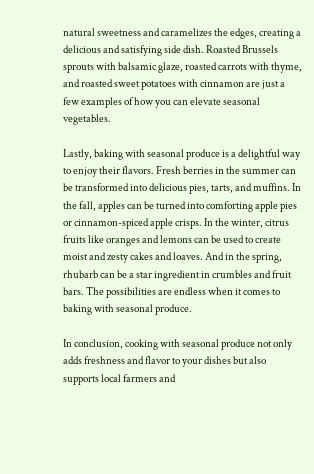natural sweetness and caramelizes the edges, creating a delicious and satisfying side dish. Roasted Brussels sprouts with balsamic glaze, roasted carrots with thyme, and roasted sweet potatoes with cinnamon are just a few examples of how you can elevate seasonal vegetables.

Lastly, baking with seasonal produce is a delightful way to enjoy their flavors. Fresh berries in the summer can be transformed into delicious pies, tarts, and muffins. In the fall, apples can be turned into comforting apple pies or cinnamon-spiced apple crisps. In the winter, citrus fruits like oranges and lemons can be used to create moist and zesty cakes and loaves. And in the spring, rhubarb can be a star ingredient in crumbles and fruit bars. The possibilities are endless when it comes to baking with seasonal produce.

In conclusion, cooking with seasonal produce not only adds freshness and flavor to your dishes but also supports local farmers and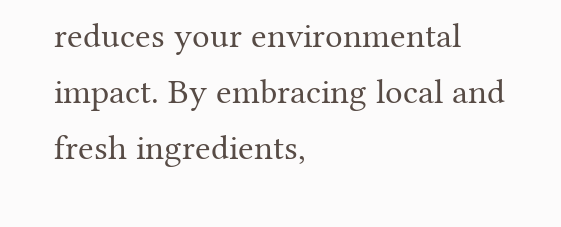reduces your environmental impact. By embracing local and fresh ingredients,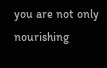you are not only nourishing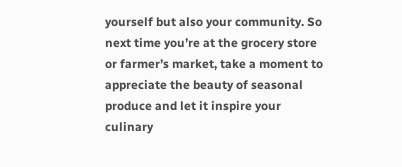yourself but also your community. So next time you’re at the grocery store or farmer’s market, take a moment to appreciate the beauty of seasonal produce and let it inspire your culinary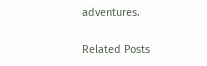adventures.

Related Posts